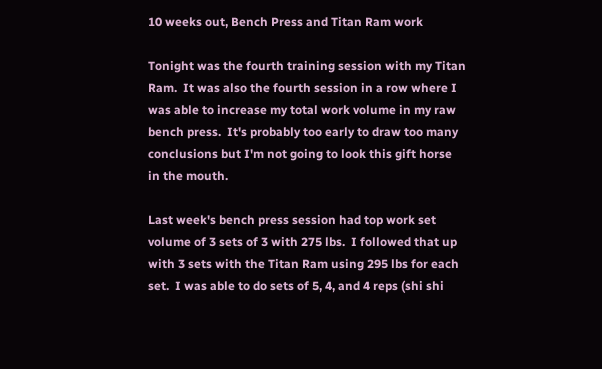10 weeks out, Bench Press and Titan Ram work

Tonight was the fourth training session with my Titan Ram.  It was also the fourth session in a row where I was able to increase my total work volume in my raw bench press.  It's probably too early to draw too many conclusions but I'm not going to look this gift horse in the mouth.

Last week's bench press session had top work set volume of 3 sets of 3 with 275 lbs.  I followed that up with 3 sets with the Titan Ram using 295 lbs for each set.  I was able to do sets of 5, 4, and 4 reps (shi shi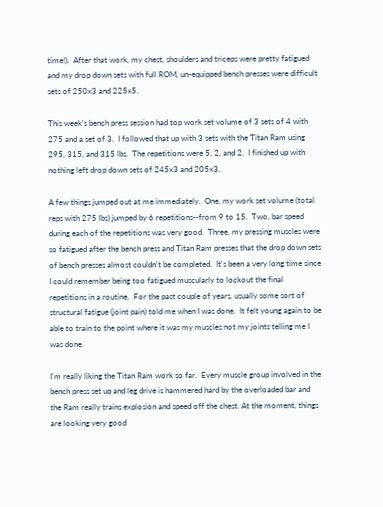time!).  After that work, my chest, shoulders and triceps were pretty fatigued and my drop down sets with full ROM, un-equipped bench presses were difficult sets of 250x3 and 225x5.

This week's bench press session had top work set volume of 3 sets of 4 with 275 and a set of 3.  I followed that up with 3 sets with the Titan Ram using 295, 315, and 315 lbs.  The repetitions were 5, 2, and 2.  I finished up with nothing left drop down sets of 245x3 and 205x3.

A few things jumped out at me immediately.  One, my work set volume (total reps with 275 lbs) jumped by 6 repetitions--from 9 to 15.  Two, bar speed during each of the repetitions was very good.  Three, my pressing muscles were so fatigued after the bench press and Titan Ram presses that the drop down sets of bench presses almost couldn't be completed.  It's been a very long time since I could remember being too fatigued muscularly to lockout the final repetitions in a routine.  For the past couple of years, usually some sort of structural fatigue (joint pain) told me when I was done.  It felt young again to be able to train to the point where it was my muscles not my joints telling me I was done.

I'm really liking the Titan Ram work so far.  Every muscle group involved in the bench press set up and leg drive is hammered hard by the overloaded bar and the Ram really trains explosion and speed off the chest. At the moment, things are looking very good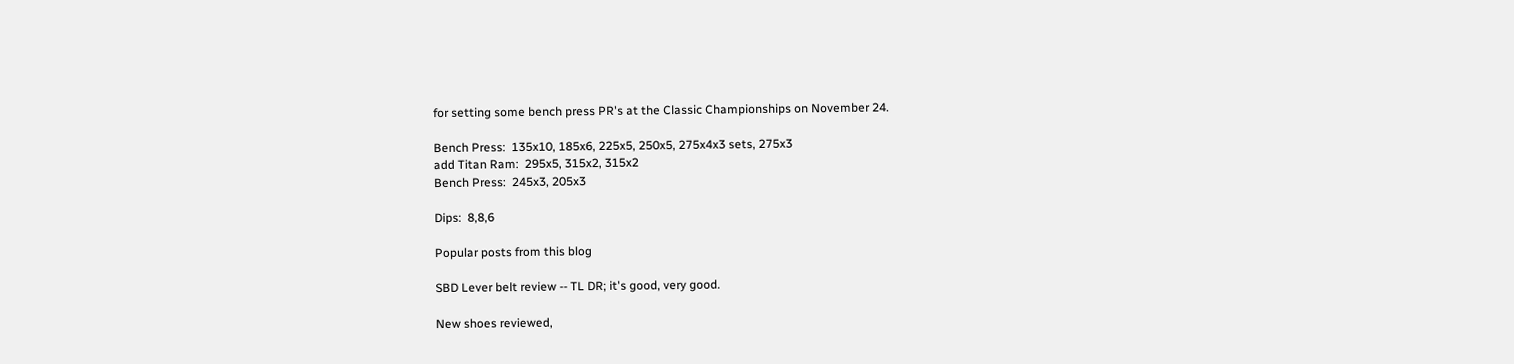for setting some bench press PR's at the Classic Championships on November 24.

Bench Press:  135x10, 185x6, 225x5, 250x5, 275x4x3 sets, 275x3
add Titan Ram:  295x5, 315x2, 315x2
Bench Press:  245x3, 205x3

Dips:  8,8,6

Popular posts from this blog

SBD Lever belt review -- TL DR; it's good, very good.

New shoes reviewed,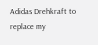Adidas Drehkraft to replace my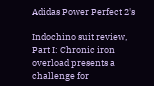Adidas Power Perfect 2's

Indochino suit review, Part I: Chronic iron overload presents a challenge for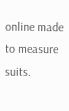online made to measure suits.